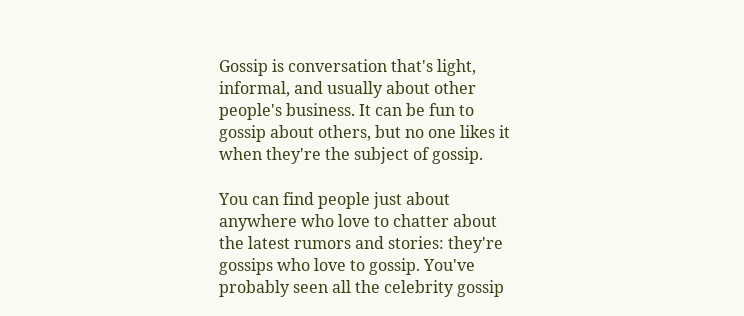Gossip is conversation that's light, informal, and usually about other people's business. It can be fun to gossip about others, but no one likes it when they're the subject of gossip.

You can find people just about anywhere who love to chatter about the latest rumors and stories: they're gossips who love to gossip. You've probably seen all the celebrity gossip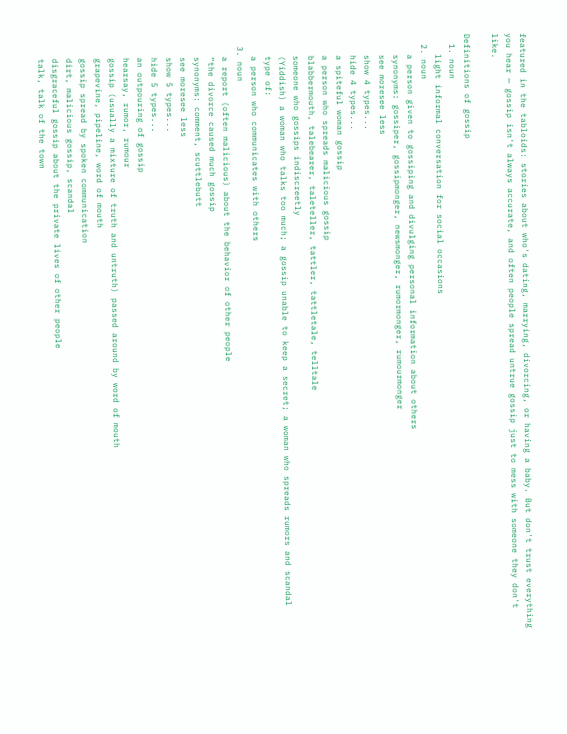featured in the tabloids: stories about who's dating, marrying, divorcing, or having a baby. But don't trust everything you hear — gossip isn't always accurate, and often people spread untrue gossip just to mess with someone they don't like.

Definitions of gossip
  1. noun
    light informal conversation for social occasions
  2. noun
    a person given to gossiping and divulging personal information about others
    synonyms: gossiper, gossipmonger, newsmonger, rumormonger, rumourmonger
    see moresee less
    show 4 types...
    hide 4 types...
    a spiteful woman gossip
    a person who spreads malicious gossip
    blabbermouth, talebearer, taleteller, tattler, tattletale, telltale
    someone who gossips indiscreetly
    (Yiddish) a woman who talks too much; a gossip unable to keep a secret; a woman who spreads rumors and scandal
    type of:
    a person who communicates with others
  3. noun
    a report (often malicious) about the behavior of other people
    “the divorce caused much gossip
    synonyms: comment, scuttlebutt
    see moresee less
    show 5 types...
    hide 5 types...
    an outpouring of gossip
    hearsay, rumor, rumour
    gossip (usually a mixture of truth and untruth) passed around by word of mouth
    grapevine, pipeline, word of mouth
    gossip spread by spoken communication
    dirt, malicious gossip, scandal
    disgraceful gossip about the private lives of other people
    talk, talk of the town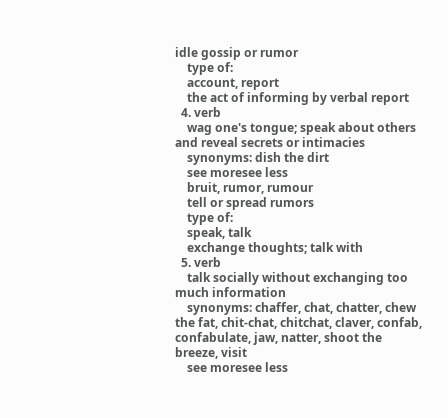idle gossip or rumor
    type of:
    account, report
    the act of informing by verbal report
  4. verb
    wag one's tongue; speak about others and reveal secrets or intimacies
    synonyms: dish the dirt
    see moresee less
    bruit, rumor, rumour
    tell or spread rumors
    type of:
    speak, talk
    exchange thoughts; talk with
  5. verb
    talk socially without exchanging too much information
    synonyms: chaffer, chat, chatter, chew the fat, chit-chat, chitchat, claver, confab, confabulate, jaw, natter, shoot the breeze, visit
    see moresee less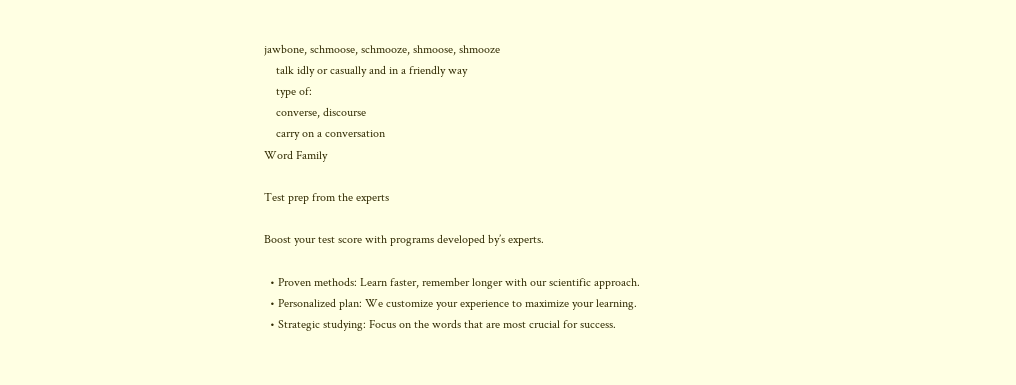jawbone, schmoose, schmooze, shmoose, shmooze
    talk idly or casually and in a friendly way
    type of:
    converse, discourse
    carry on a conversation
Word Family

Test prep from the experts

Boost your test score with programs developed by’s experts.

  • Proven methods: Learn faster, remember longer with our scientific approach.
  • Personalized plan: We customize your experience to maximize your learning.
  • Strategic studying: Focus on the words that are most crucial for success.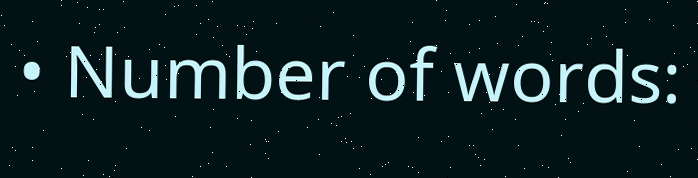• Number of words: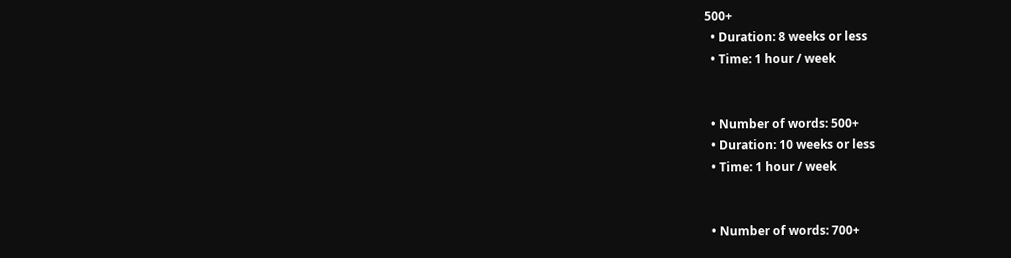500+
  • Duration: 8 weeks or less
  • Time: 1 hour / week


  • Number of words: 500+
  • Duration: 10 weeks or less
  • Time: 1 hour / week


  • Number of words: 700+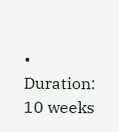• Duration: 10 weeks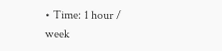• Time: 1 hour / week